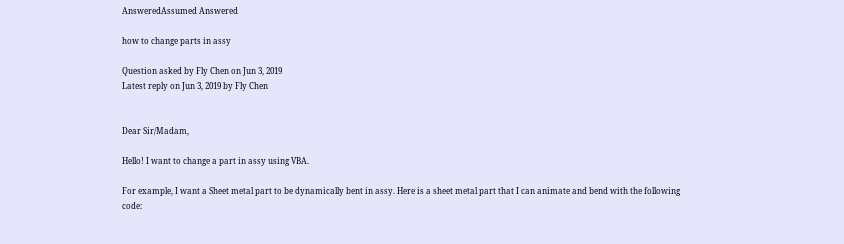AnsweredAssumed Answered

how to change parts in assy

Question asked by Fly Chen on Jun 3, 2019
Latest reply on Jun 3, 2019 by Fly Chen


Dear Sir/Madam,

Hello! I want to change a part in assy using VBA.

For example, I want a Sheet metal part to be dynamically bent in assy. Here is a sheet metal part that I can animate and bend with the following code: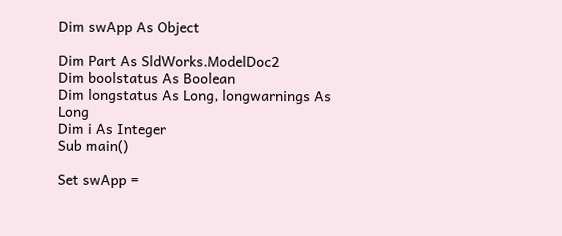Dim swApp As Object

Dim Part As SldWorks.ModelDoc2
Dim boolstatus As Boolean
Dim longstatus As Long, longwarnings As Long
Dim i As Integer
Sub main()

Set swApp =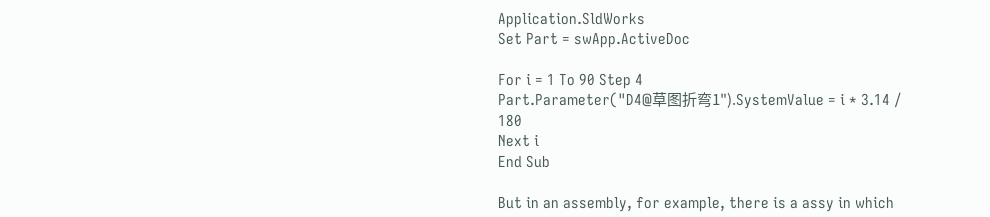Application.SldWorks
Set Part = swApp.ActiveDoc

For i = 1 To 90 Step 4
Part.Parameter("D4@草图折弯1").SystemValue = i * 3.14 / 180
Next i
End Sub

But in an assembly, for example, there is a assy in which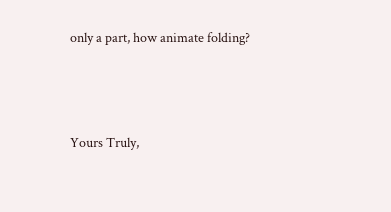only a part, how animate folding?




Yours Truly,